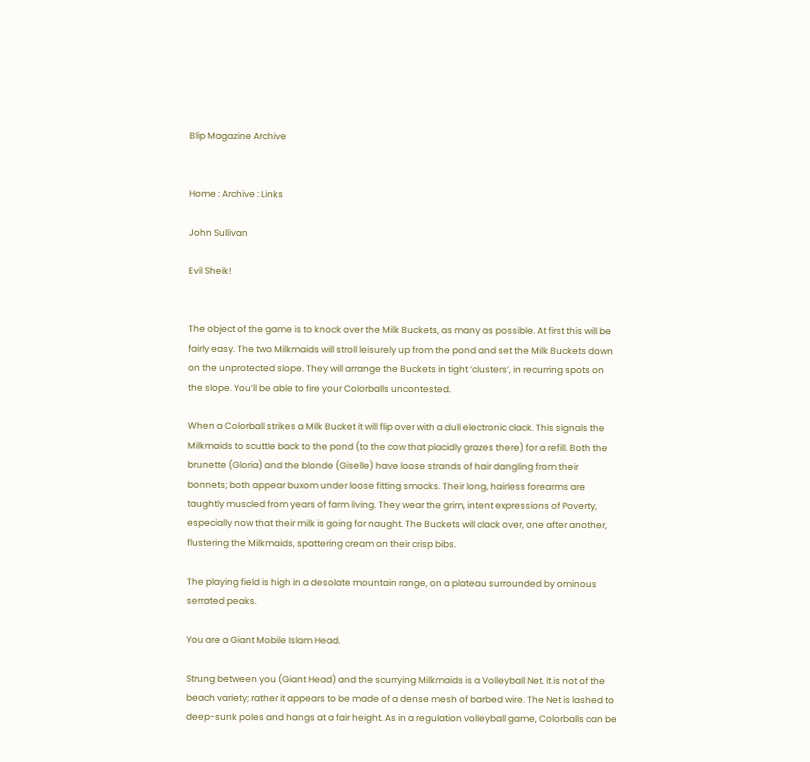Blip Magazine Archive


Home : Archive : Links

John Sullivan

Evil Sheik!


The object of the game is to knock over the Milk Buckets, as many as possible. At first this will be fairly easy. The two Milkmaids will stroll leisurely up from the pond and set the Milk Buckets down on the unprotected slope. They will arrange the Buckets in tight ‘clusters’, in recurring spots on the slope. You’ll be able to fire your Colorballs uncontested.

When a Colorball strikes a Milk Bucket it will flip over with a dull electronic clack. This signals the Milkmaids to scuttle back to the pond (to the cow that placidly grazes there) for a refill. Both the brunette (Gloria) and the blonde (Giselle) have loose strands of hair dangling from their bonnets; both appear buxom under loose fitting smocks. Their long, hairless forearms are taughtly muscled from years of farm living. They wear the grim, intent expressions of Poverty, especially now that their milk is going for naught. The Buckets will clack over, one after another, flustering the Milkmaids, spattering cream on their crisp bibs.

The playing field is high in a desolate mountain range, on a plateau surrounded by ominous serrated peaks.

You are a Giant Mobile Islam Head.

Strung between you (Giant Head) and the scurrying Milkmaids is a Volleyball Net. It is not of the beach variety; rather it appears to be made of a dense mesh of barbed wire. The Net is lashed to deep-sunk poles and hangs at a fair height. As in a regulation volleyball game, Colorballs can be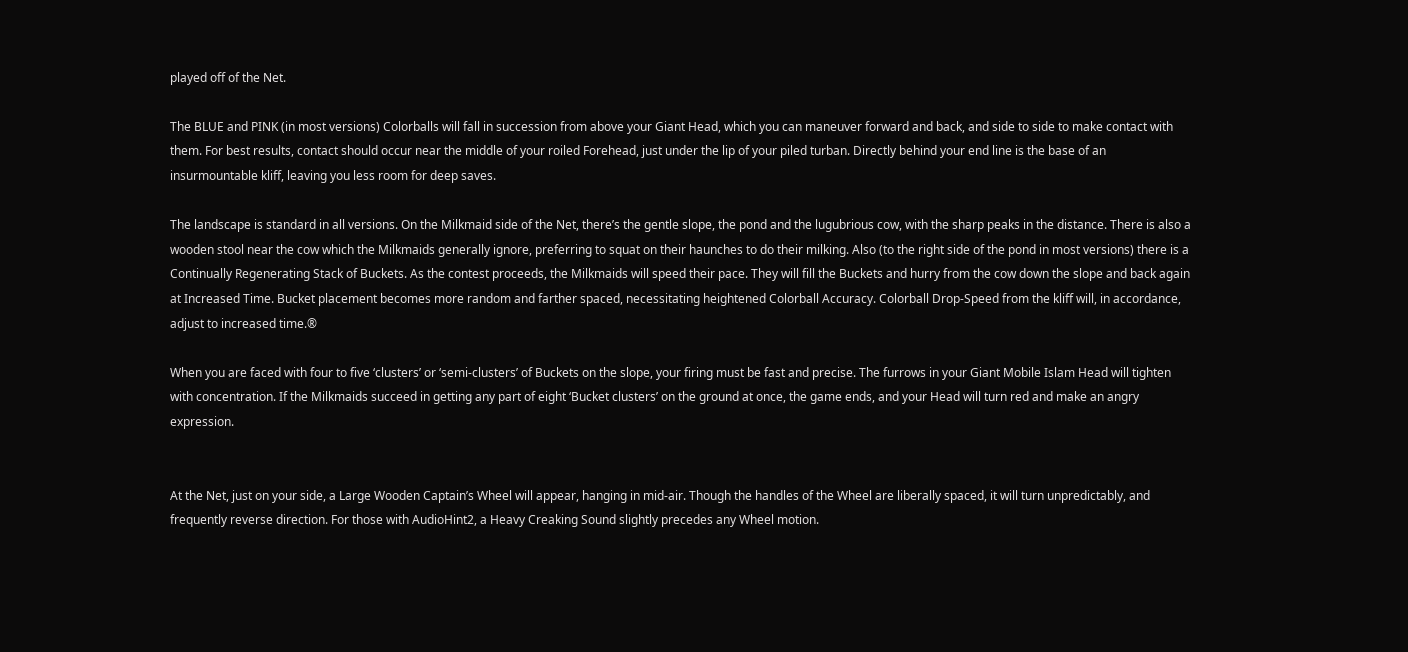played off of the Net.

The BLUE and PINK (in most versions) Colorballs will fall in succession from above your Giant Head, which you can maneuver forward and back, and side to side to make contact with them. For best results, contact should occur near the middle of your roiled Forehead, just under the lip of your piled turban. Directly behind your end line is the base of an insurmountable kliff, leaving you less room for deep saves.

The landscape is standard in all versions. On the Milkmaid side of the Net, there’s the gentle slope, the pond and the lugubrious cow, with the sharp peaks in the distance. There is also a wooden stool near the cow which the Milkmaids generally ignore, preferring to squat on their haunches to do their milking. Also (to the right side of the pond in most versions) there is a Continually Regenerating Stack of Buckets. As the contest proceeds, the Milkmaids will speed their pace. They will fill the Buckets and hurry from the cow down the slope and back again at Increased Time. Bucket placement becomes more random and farther spaced, necessitating heightened Colorball Accuracy. Colorball Drop-Speed from the kliff will, in accordance, adjust to increased time.®

When you are faced with four to five ‘clusters’ or ‘semi-clusters’ of Buckets on the slope, your firing must be fast and precise. The furrows in your Giant Mobile Islam Head will tighten with concentration. If the Milkmaids succeed in getting any part of eight ‘Bucket clusters’ on the ground at once, the game ends, and your Head will turn red and make an angry expression.


At the Net, just on your side, a Large Wooden Captain’s Wheel will appear, hanging in mid-air. Though the handles of the Wheel are liberally spaced, it will turn unpredictably, and frequently reverse direction. For those with AudioHint2, a Heavy Creaking Sound slightly precedes any Wheel motion.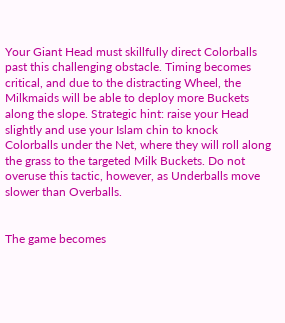Your Giant Head must skillfully direct Colorballs past this challenging obstacle. Timing becomes critical, and due to the distracting Wheel, the Milkmaids will be able to deploy more Buckets along the slope. Strategic hint: raise your Head slightly and use your Islam chin to knock Colorballs under the Net, where they will roll along the grass to the targeted Milk Buckets. Do not overuse this tactic, however, as Underballs move slower than Overballs.


The game becomes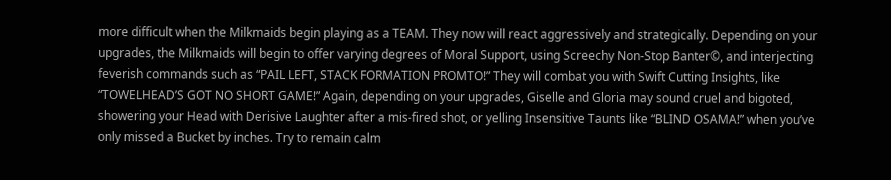more difficult when the Milkmaids begin playing as a TEAM. They now will react aggressively and strategically. Depending on your upgrades, the Milkmaids will begin to offer varying degrees of Moral Support, using Screechy Non-Stop Banter©, and interjecting feverish commands such as “PAIL LEFT, STACK FORMATION PROMTO!” They will combat you with Swift Cutting Insights, like “TOWELHEAD’S GOT NO SHORT GAME!” Again, depending on your upgrades, Giselle and Gloria may sound cruel and bigoted, showering your Head with Derisive Laughter after a mis-fired shot, or yelling Insensitive Taunts like “BLIND OSAMA!” when you’ve only missed a Bucket by inches. Try to remain calm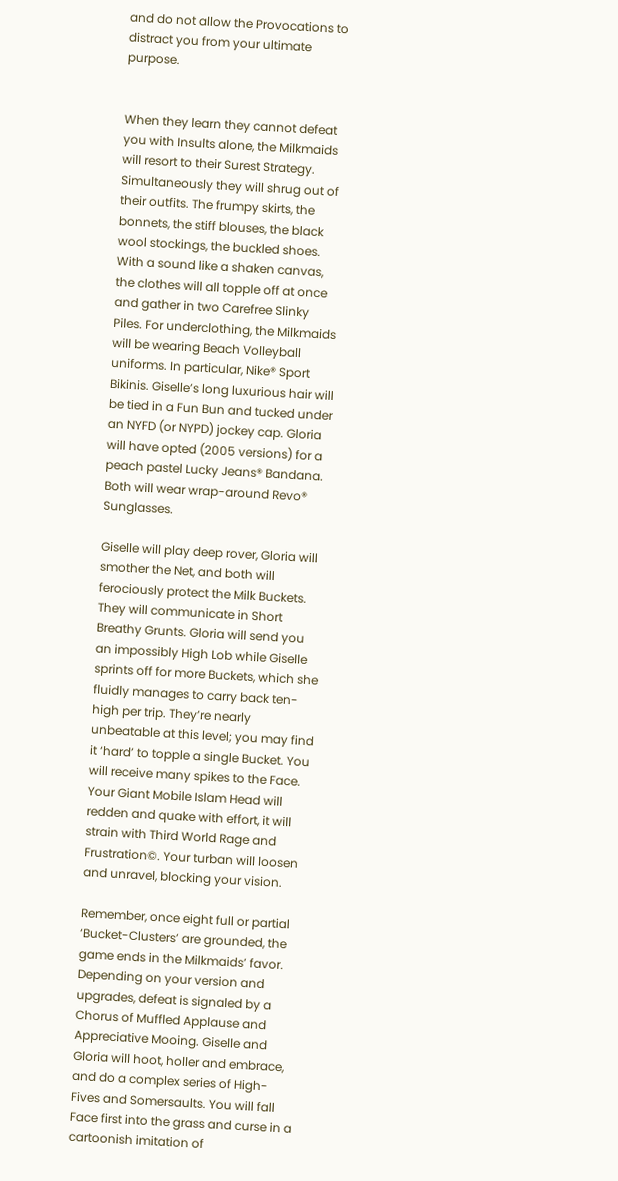and do not allow the Provocations to distract you from your ultimate purpose.


When they learn they cannot defeat you with Insults alone, the Milkmaids will resort to their Surest Strategy. Simultaneously they will shrug out of their outfits. The frumpy skirts, the bonnets, the stiff blouses, the black wool stockings, the buckled shoes. With a sound like a shaken canvas, the clothes will all topple off at once and gather in two Carefree Slinky Piles. For underclothing, the Milkmaids will be wearing Beach Volleyball uniforms. In particular, Nike® Sport Bikinis. Giselle’s long luxurious hair will be tied in a Fun Bun and tucked under an NYFD (or NYPD) jockey cap. Gloria will have opted (2005 versions) for a peach pastel Lucky Jeans® Bandana. Both will wear wrap-around Revo® Sunglasses.

Giselle will play deep rover, Gloria will smother the Net, and both will ferociously protect the Milk Buckets. They will communicate in Short Breathy Grunts. Gloria will send you an impossibly High Lob while Giselle sprints off for more Buckets, which she fluidly manages to carry back ten-high per trip. They’re nearly unbeatable at this level; you may find it ‘hard’ to topple a single Bucket. You will receive many spikes to the Face. Your Giant Mobile Islam Head will redden and quake with effort, it will strain with Third World Rage and Frustration©. Your turban will loosen and unravel, blocking your vision.

Remember, once eight full or partial ‘Bucket-Clusters’ are grounded, the game ends in the Milkmaids’ favor. Depending on your version and upgrades, defeat is signaled by a Chorus of Muffled Applause and Appreciative Mooing. Giselle and Gloria will hoot, holler and embrace, and do a complex series of High-Fives and Somersaults. You will fall Face first into the grass and curse in a cartoonish imitation of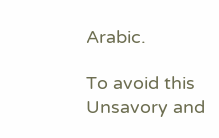Arabic.

To avoid this Unsavory and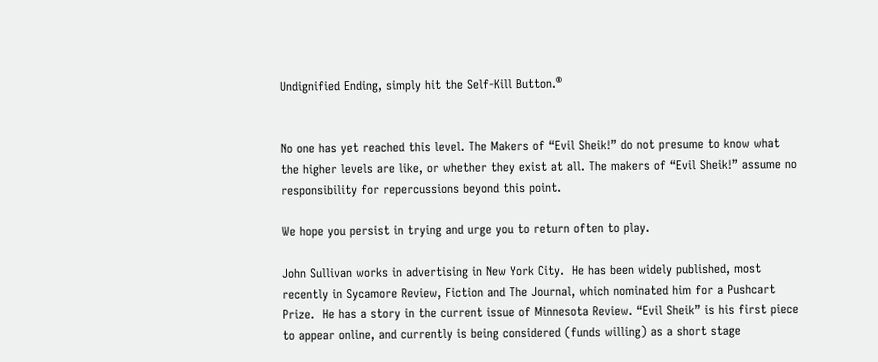Undignified Ending, simply hit the Self-Kill Button.®


No one has yet reached this level. The Makers of “Evil Sheik!” do not presume to know what the higher levels are like, or whether they exist at all. The makers of “Evil Sheik!” assume no responsibility for repercussions beyond this point.

We hope you persist in trying and urge you to return often to play.

John Sullivan works in advertising in New York City.  He has been widely published, most recently in Sycamore Review, Fiction and The Journal, which nominated him for a Pushcart Prize.  He has a story in the current issue of Minnesota Review. “Evil Sheik” is his first piece to appear online, and currently is being considered (funds willing) as a short stage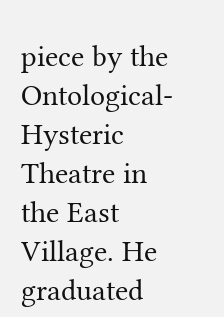piece by the Ontological-Hysteric Theatre in the East Village. He graduated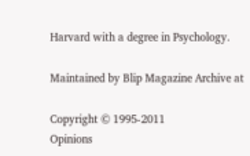Harvard with a degree in Psychology.

Maintained by Blip Magazine Archive at

Copyright © 1995-2011
Opinions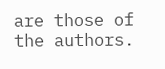are those of the authors.